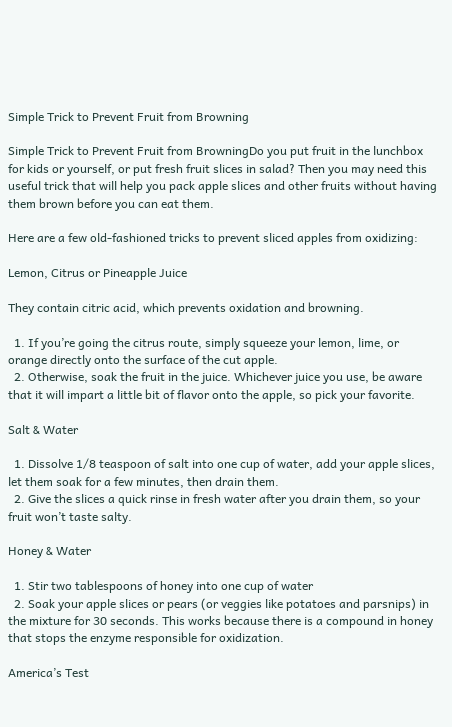Simple Trick to Prevent Fruit from Browning

Simple Trick to Prevent Fruit from BrowningDo you put fruit in the lunchbox for kids or yourself, or put fresh fruit slices in salad? Then you may need this useful trick that will help you pack apple slices and other fruits without having them brown before you can eat them.

Here are a few old-fashioned tricks to prevent sliced apples from oxidizing:

Lemon, Citrus or Pineapple Juice

They contain citric acid, which prevents oxidation and browning.

  1. If you’re going the citrus route, simply squeeze your lemon, lime, or orange directly onto the surface of the cut apple.
  2. Otherwise, soak the fruit in the juice. Whichever juice you use, be aware that it will impart a little bit of flavor onto the apple, so pick your favorite.

Salt & Water

  1. Dissolve 1/8 teaspoon of salt into one cup of water, add your apple slices, let them soak for a few minutes, then drain them.
  2. Give the slices a quick rinse in fresh water after you drain them, so your fruit won’t taste salty.

Honey & Water

  1. Stir two tablespoons of honey into one cup of water
  2. Soak your apple slices or pears (or veggies like potatoes and parsnips) in the mixture for 30 seconds. This works because there is a compound in honey that stops the enzyme responsible for oxidization.

America’s Test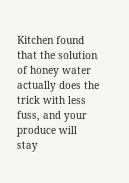Kitchen found that the solution of honey water actually does the trick with less fuss, and your produce will stay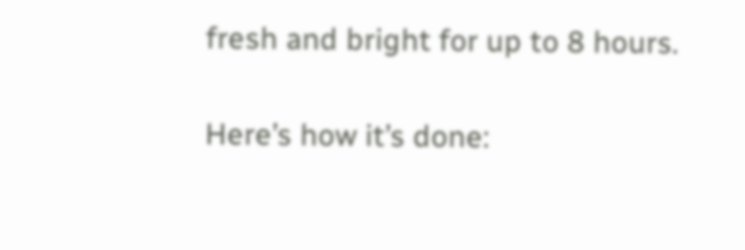fresh and bright for up to 8 hours.

Here’s how it’s done: